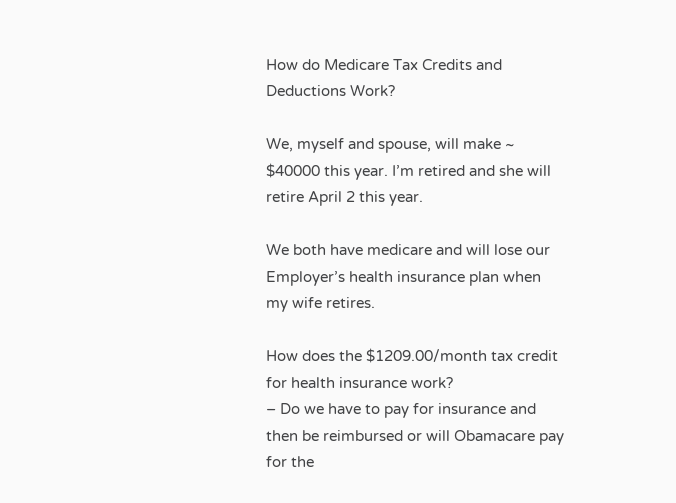How do Medicare Tax Credits and Deductions Work?

We, myself and spouse, will make ~ $40000 this year. I’m retired and she will retire April 2 this year.

We both have medicare and will lose our Employer’s health insurance plan when my wife retires.

How does the $1209.00/month tax credit for health insurance work?
– Do we have to pay for insurance and then be reimbursed or will Obamacare pay for the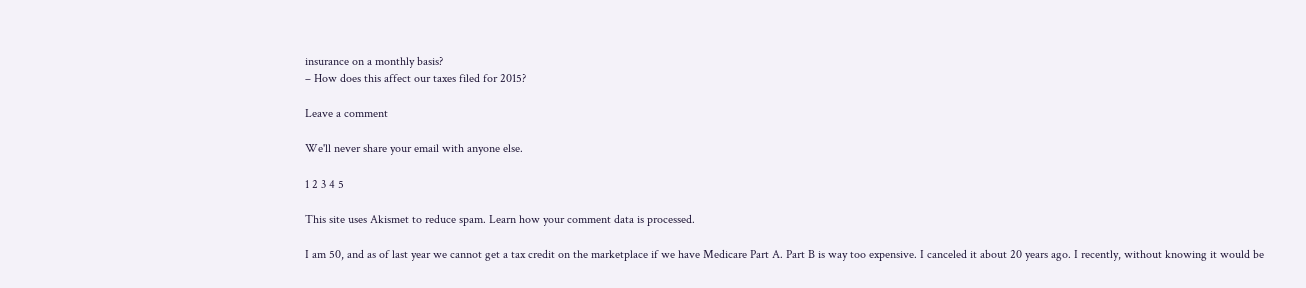insurance on a monthly basis?
– How does this affect our taxes filed for 2015?

Leave a comment

We'll never share your email with anyone else.

1 2 3 4 5

This site uses Akismet to reduce spam. Learn how your comment data is processed.

I am 50, and as of last year we cannot get a tax credit on the marketplace if we have Medicare Part A. Part B is way too expensive. I canceled it about 20 years ago. I recently, without knowing it would be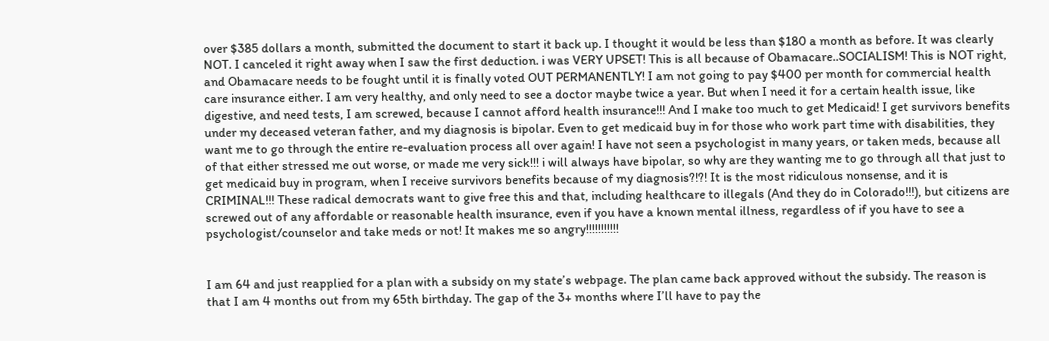over $385 dollars a month, submitted the document to start it back up. I thought it would be less than $180 a month as before. It was clearly NOT. I canceled it right away when I saw the first deduction. i was VERY UPSET! This is all because of Obamacare..SOCIALISM! This is NOT right, and Obamacare needs to be fought until it is finally voted OUT PERMANENTLY! I am not going to pay $400 per month for commercial health care insurance either. I am very healthy, and only need to see a doctor maybe twice a year. But when I need it for a certain health issue, like digestive, and need tests, I am screwed, because I cannot afford health insurance!!! And I make too much to get Medicaid! I get survivors benefits under my deceased veteran father, and my diagnosis is bipolar. Even to get medicaid buy in for those who work part time with disabilities, they want me to go through the entire re-evaluation process all over again! I have not seen a psychologist in many years, or taken meds, because all of that either stressed me out worse, or made me very sick!!! i will always have bipolar, so why are they wanting me to go through all that just to get medicaid buy in program, when I receive survivors benefits because of my diagnosis?!?! It is the most ridiculous nonsense, and it is CRIMINAL!!! These radical democrats want to give free this and that, including healthcare to illegals (And they do in Colorado!!!), but citizens are screwed out of any affordable or reasonable health insurance, even if you have a known mental illness, regardless of if you have to see a psychologist/counselor and take meds or not! It makes me so angry!!!!!!!!!!!


I am 64 and just reapplied for a plan with a subsidy on my state’s webpage. The plan came back approved without the subsidy. The reason is that I am 4 months out from my 65th birthday. The gap of the 3+ months where I’ll have to pay the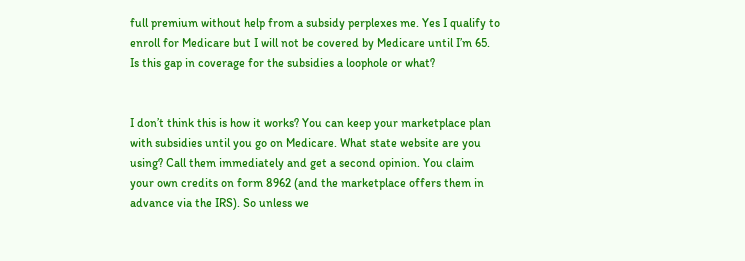full premium without help from a subsidy perplexes me. Yes I qualify to enroll for Medicare but I will not be covered by Medicare until I’m 65. Is this gap in coverage for the subsidies a loophole or what?


I don’t think this is how it works? You can keep your marketplace plan with subsidies until you go on Medicare. What state website are you using? Call them immediately and get a second opinion. You claim your own credits on form 8962 (and the marketplace offers them in advance via the IRS). So unless we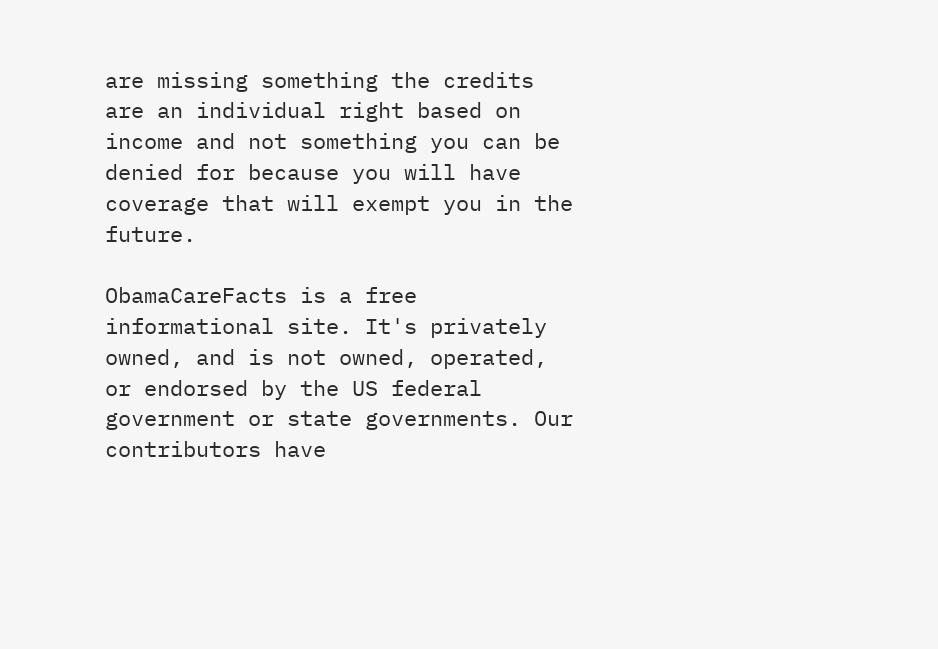are missing something the credits are an individual right based on income and not something you can be denied for because you will have coverage that will exempt you in the future.

ObamaCareFacts is a free informational site. It's privately owned, and is not owned, operated, or endorsed by the US federal government or state governments. Our contributors have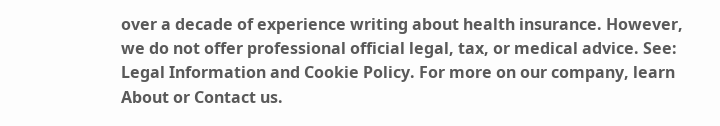over a decade of experience writing about health insurance. However, we do not offer professional official legal, tax, or medical advice. See: Legal Information and Cookie Policy. For more on our company, learn About or Contact us.